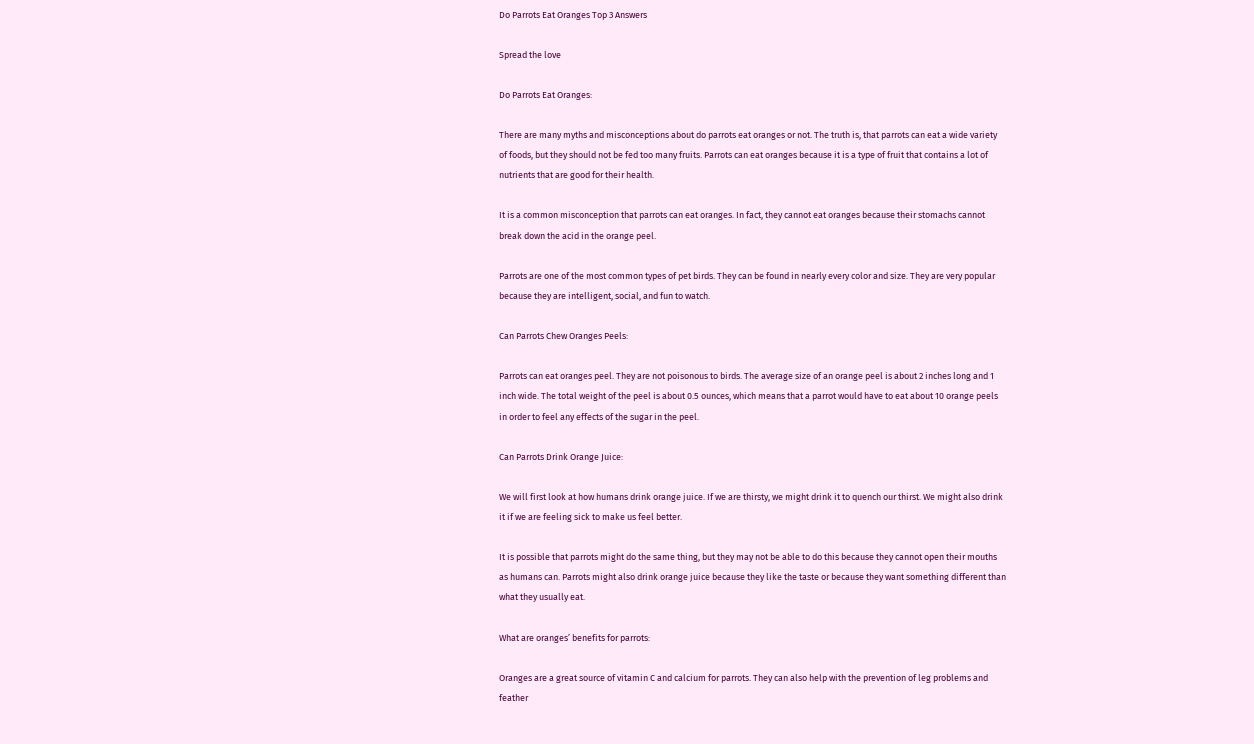Do Parrots Eat Oranges Top 3 Answers

Spread the love

Do Parrots Eat Oranges:

There are many myths and misconceptions about do parrots eat oranges or not. The truth is, that parrots can eat a wide variety of foods, but they should not be fed too many fruits. Parrots can eat oranges because it is a type of fruit that contains a lot of nutrients that are good for their health.

It is a common misconception that parrots can eat oranges. In fact, they cannot eat oranges because their stomachs cannot break down the acid in the orange peel.

Parrots are one of the most common types of pet birds. They can be found in nearly every color and size. They are very popular because they are intelligent, social, and fun to watch.

Can Parrots Chew Oranges Peels:

Parrots can eat oranges peel. They are not poisonous to birds. The average size of an orange peel is about 2 inches long and 1 inch wide. The total weight of the peel is about 0.5 ounces, which means that a parrot would have to eat about 10 orange peels in order to feel any effects of the sugar in the peel.

Can Parrots Drink Orange Juice:

We will first look at how humans drink orange juice. If we are thirsty, we might drink it to quench our thirst. We might also drink it if we are feeling sick to make us feel better.

It is possible that parrots might do the same thing, but they may not be able to do this because they cannot open their mouths as humans can. Parrots might also drink orange juice because they like the taste or because they want something different than what they usually eat.

What are oranges’ benefits for parrots:

Oranges are a great source of vitamin C and calcium for parrots. They can also help with the prevention of leg problems and feather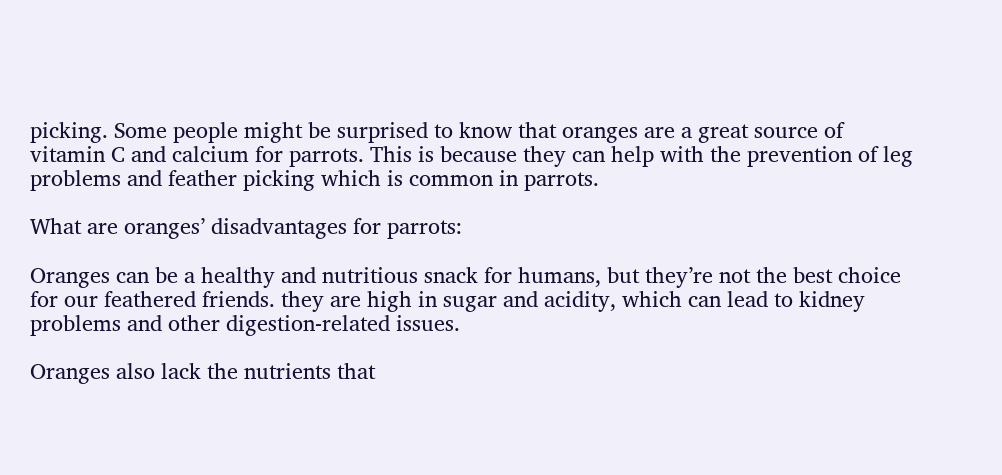picking. Some people might be surprised to know that oranges are a great source of vitamin C and calcium for parrots. This is because they can help with the prevention of leg problems and feather picking which is common in parrots.

What are oranges’ disadvantages for parrots:

Oranges can be a healthy and nutritious snack for humans, but they’re not the best choice for our feathered friends. they are high in sugar and acidity, which can lead to kidney problems and other digestion-related issues.

Oranges also lack the nutrients that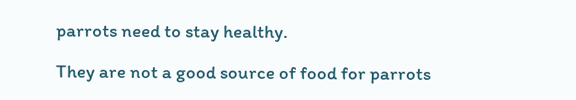parrots need to stay healthy.

They are not a good source of food for parrots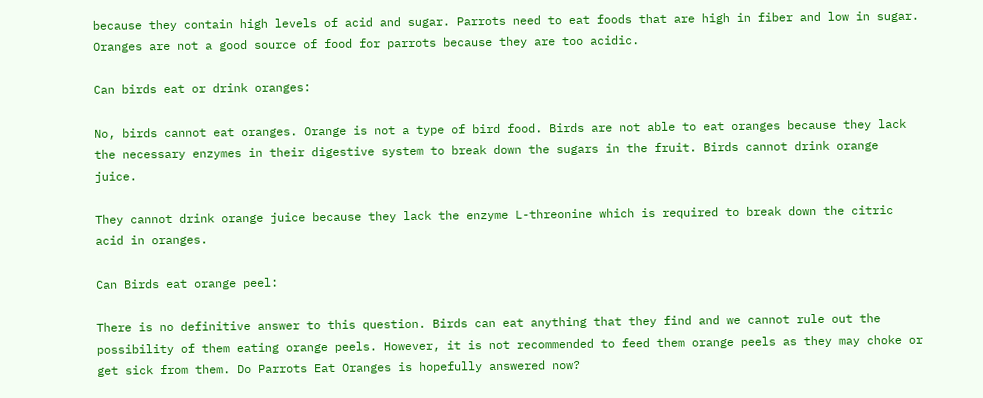because they contain high levels of acid and sugar. Parrots need to eat foods that are high in fiber and low in sugar. Oranges are not a good source of food for parrots because they are too acidic.

Can birds eat or drink oranges:

No, birds cannot eat oranges. Orange is not a type of bird food. Birds are not able to eat oranges because they lack the necessary enzymes in their digestive system to break down the sugars in the fruit. Birds cannot drink orange juice.

They cannot drink orange juice because they lack the enzyme L-threonine which is required to break down the citric acid in oranges.

Can Birds eat orange peel:

There is no definitive answer to this question. Birds can eat anything that they find and we cannot rule out the possibility of them eating orange peels. However, it is not recommended to feed them orange peels as they may choke or get sick from them. Do Parrots Eat Oranges is hopefully answered now?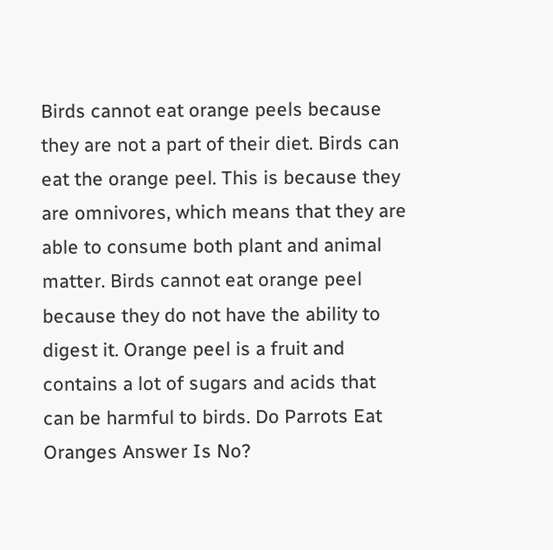Birds cannot eat orange peels because they are not a part of their diet. Birds can eat the orange peel. This is because they are omnivores, which means that they are able to consume both plant and animal matter. Birds cannot eat orange peel because they do not have the ability to digest it. Orange peel is a fruit and contains a lot of sugars and acids that can be harmful to birds. Do Parrots Eat Oranges Answer Is No?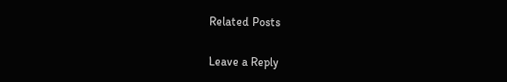Related Posts

Leave a Reply